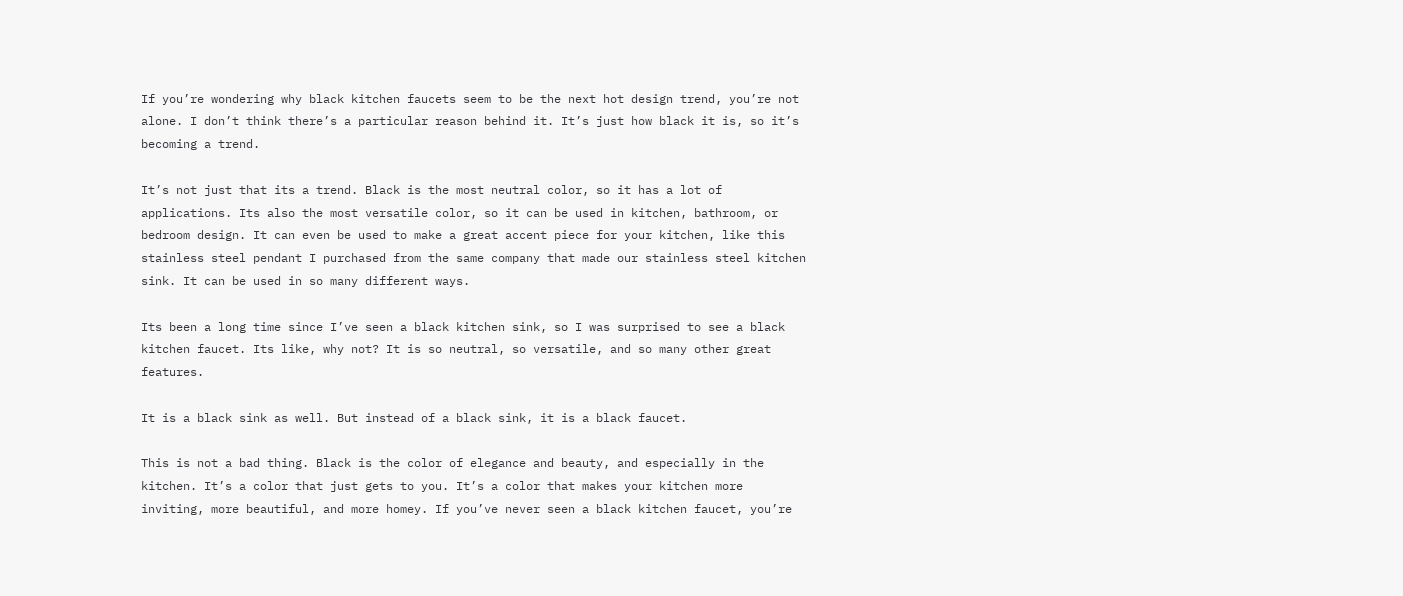If you’re wondering why black kitchen faucets seem to be the next hot design trend, you’re not alone. I don’t think there’s a particular reason behind it. It’s just how black it is, so it’s becoming a trend.

It’s not just that its a trend. Black is the most neutral color, so it has a lot of applications. Its also the most versatile color, so it can be used in kitchen, bathroom, or bedroom design. It can even be used to make a great accent piece for your kitchen, like this stainless steel pendant I purchased from the same company that made our stainless steel kitchen sink. It can be used in so many different ways.

Its been a long time since I’ve seen a black kitchen sink, so I was surprised to see a black kitchen faucet. Its like, why not? It is so neutral, so versatile, and so many other great features.

It is a black sink as well. But instead of a black sink, it is a black faucet.

This is not a bad thing. Black is the color of elegance and beauty, and especially in the kitchen. It’s a color that just gets to you. It’s a color that makes your kitchen more inviting, more beautiful, and more homey. If you’ve never seen a black kitchen faucet, you’re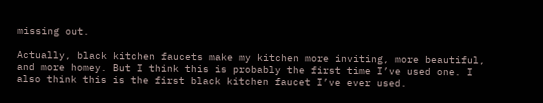missing out.

Actually, black kitchen faucets make my kitchen more inviting, more beautiful, and more homey. But I think this is probably the first time I’ve used one. I also think this is the first black kitchen faucet I’ve ever used.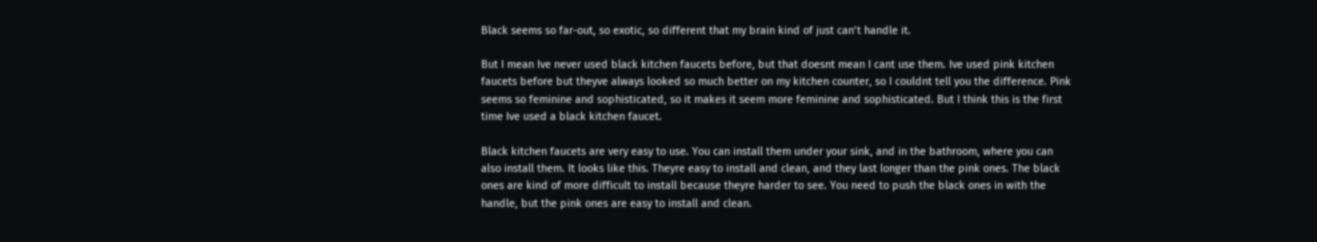Black seems so far-out, so exotic, so different that my brain kind of just can’t handle it.

But I mean Ive never used black kitchen faucets before, but that doesnt mean I cant use them. Ive used pink kitchen faucets before but theyve always looked so much better on my kitchen counter, so I couldnt tell you the difference. Pink seems so feminine and sophisticated, so it makes it seem more feminine and sophisticated. But I think this is the first time Ive used a black kitchen faucet.

Black kitchen faucets are very easy to use. You can install them under your sink, and in the bathroom, where you can also install them. It looks like this. Theyre easy to install and clean, and they last longer than the pink ones. The black ones are kind of more difficult to install because theyre harder to see. You need to push the black ones in with the handle, but the pink ones are easy to install and clean.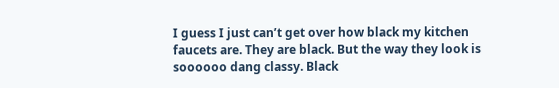I guess I just can’t get over how black my kitchen faucets are. They are black. But the way they look is soooooo dang classy. Black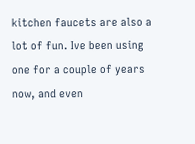kitchen faucets are also a lot of fun. Ive been using one for a couple of years now, and even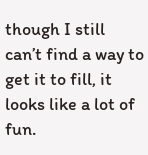though I still can’t find a way to get it to fill, it looks like a lot of fun.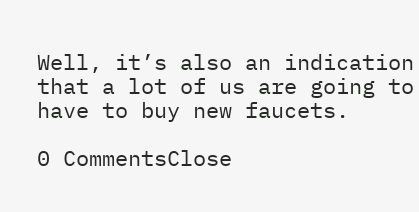Well, it’s also an indication that a lot of us are going to have to buy new faucets.

0 CommentsClose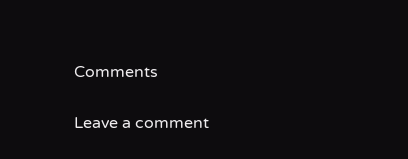Comments

Leave a comment